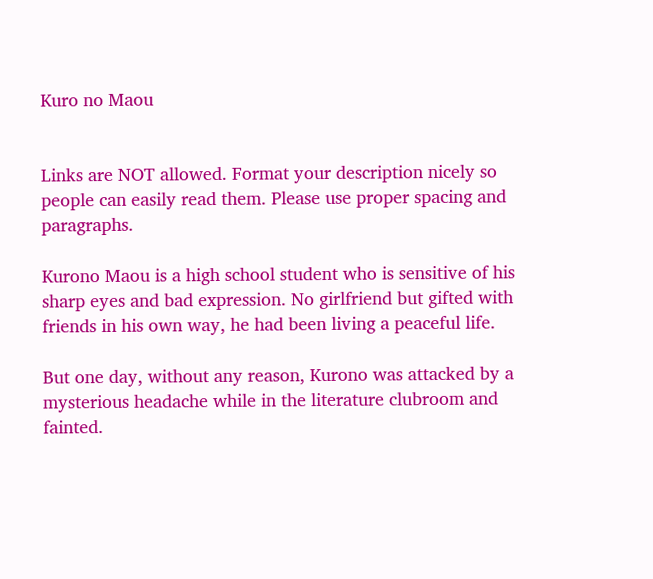Kuro no Maou


Links are NOT allowed. Format your description nicely so people can easily read them. Please use proper spacing and paragraphs.

Kurono Maou is a high school student who is sensitive of his sharp eyes and bad expression. No girlfriend but gifted with friends in his own way, he had been living a peaceful life.

But one day, without any reason, Kurono was attacked by a mysterious headache while in the literature clubroom and fainted.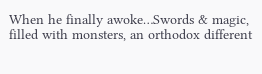When he finally awoke…Swords & magic, filled with monsters, an orthodox different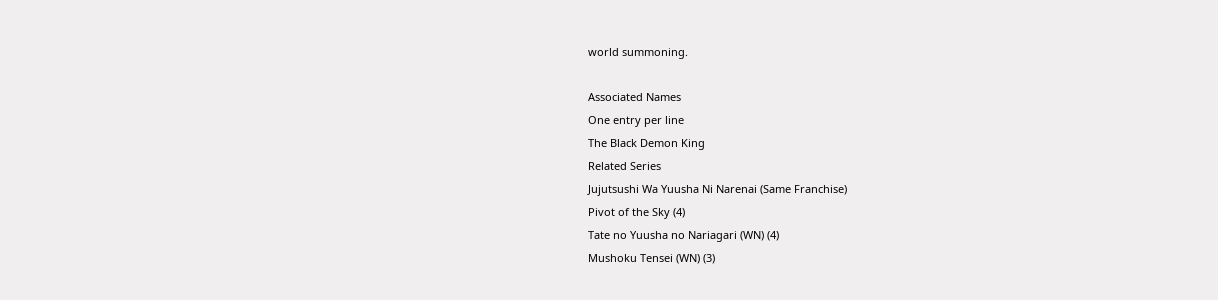world summoning.

Associated Names
One entry per line
The Black Demon King
Related Series
Jujutsushi Wa Yuusha Ni Narenai (Same Franchise)
Pivot of the Sky (4)
Tate no Yuusha no Nariagari (WN) (4)
Mushoku Tensei (WN) (3)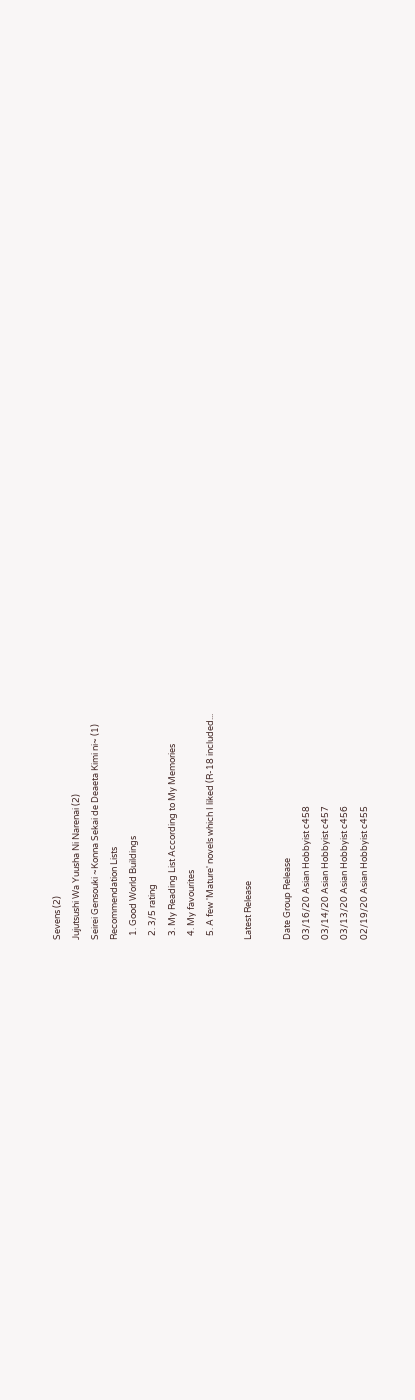Sevens (2)
Jujutsushi Wa Yuusha Ni Narenai (2)
Seirei Gensouki ~Konna Sekai de Deaeta Kimi ni~ (1)
Recommendation Lists
  1. Good World Buildings
  2. 3/5 rating
  3. My Reading List According to My Memories
  4. My favourites
  5. A few 'Mature' novels which I liked (R-18 included...

Latest Release

Date Group Release
03/16/20 Asian Hobbyist c458
03/14/20 Asian Hobbyist c457
03/13/20 Asian Hobbyist c456
02/19/20 Asian Hobbyist c455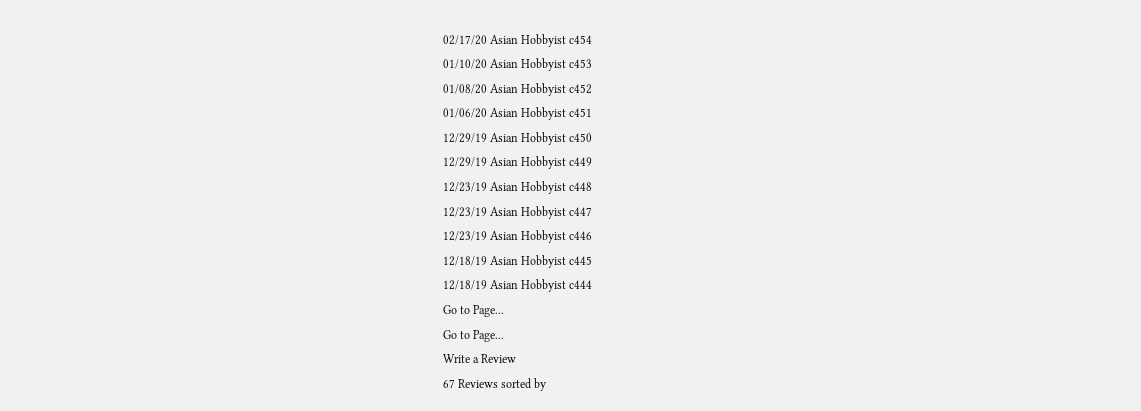02/17/20 Asian Hobbyist c454
01/10/20 Asian Hobbyist c453
01/08/20 Asian Hobbyist c452
01/06/20 Asian Hobbyist c451
12/29/19 Asian Hobbyist c450
12/29/19 Asian Hobbyist c449
12/23/19 Asian Hobbyist c448
12/23/19 Asian Hobbyist c447
12/23/19 Asian Hobbyist c446
12/18/19 Asian Hobbyist c445
12/18/19 Asian Hobbyist c444
Go to Page...
Go to Page...
Write a Review
67 Reviews sorted by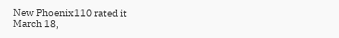New Phoenix110 rated it
March 18,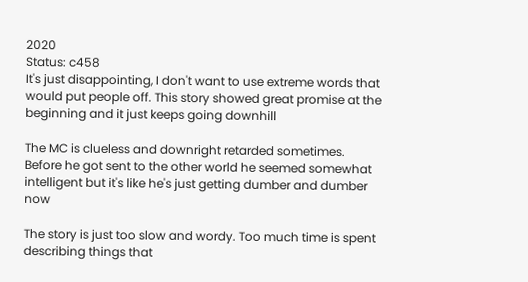2020
Status: c458
It's just disappointing, I don't want to use extreme words that would put people off. This story showed great promise at the beginning and it just keeps going downhill

The MC is clueless and downright retarded sometimes. Before he got sent to the other world he seemed somewhat intelligent but it's like he's just getting dumber and dumber now

The story is just too slow and wordy. Too much time is spent describing things that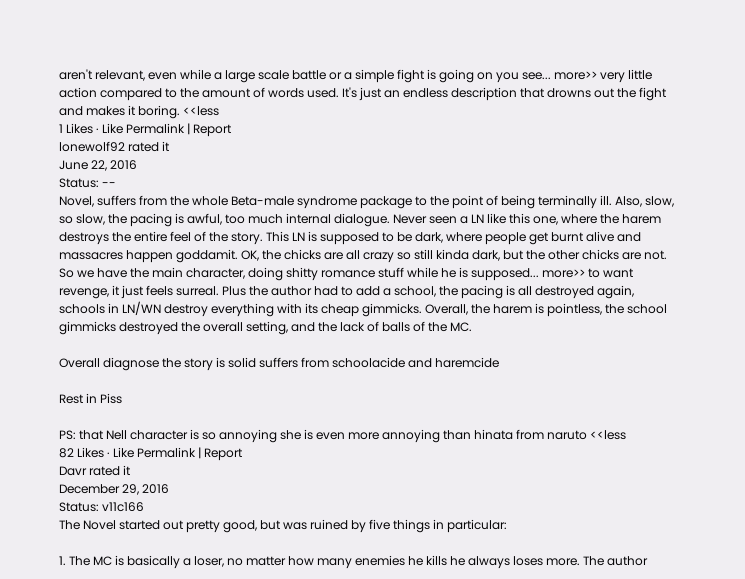aren't relevant, even while a large scale battle or a simple fight is going on you see... more>> very little action compared to the amount of words used. It's just an endless description that drowns out the fight and makes it boring. <<less
1 Likes · Like Permalink | Report
lonewolf92 rated it
June 22, 2016
Status: --
Novel, suffers from the whole Beta-male syndrome package to the point of being terminally ill. Also, slow, so slow, the pacing is awful, too much internal dialogue. Never seen a LN like this one, where the harem destroys the entire feel of the story. This LN is supposed to be dark, where people get burnt alive and massacres happen goddamit. OK, the chicks are all crazy so still kinda dark, but the other chicks are not. So we have the main character, doing shitty romance stuff while he is supposed... more>> to want revenge, it just feels surreal. Plus the author had to add a school, the pacing is all destroyed again, schools in LN/WN destroy everything with its cheap gimmicks. Overall, the harem is pointless, the school gimmicks destroyed the overall setting, and the lack of balls of the MC.

Overall diagnose the story is solid suffers from schoolacide and haremcide

Rest in Piss

PS: that Nell character is so annoying she is even more annoying than hinata from naruto <<less
82 Likes · Like Permalink | Report
Davr rated it
December 29, 2016
Status: v11c166
The Novel started out pretty good, but was ruined by five things in particular:

1. The MC is basically a loser, no matter how many enemies he kills he always loses more. The author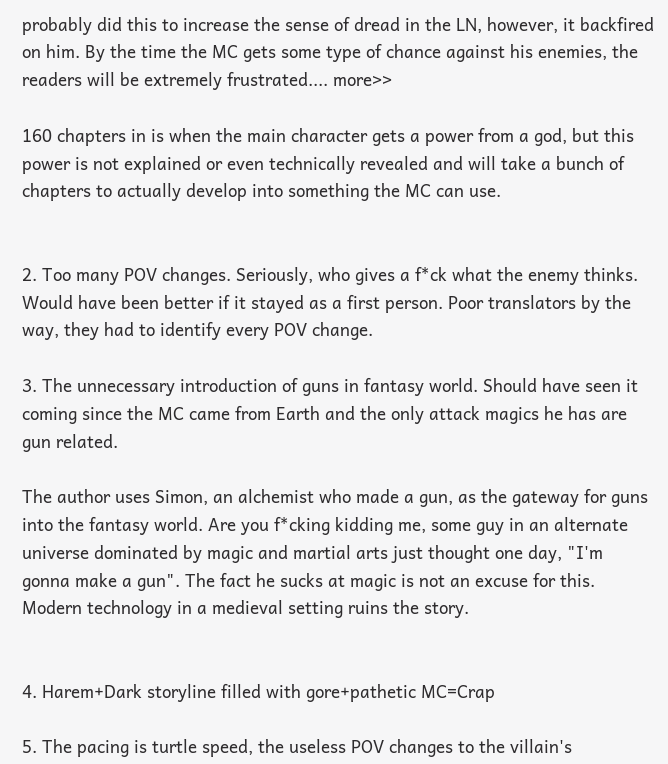probably did this to increase the sense of dread in the LN, however, it backfired on him. By the time the MC gets some type of chance against his enemies, the readers will be extremely frustrated.... more>>

160 chapters in is when the main character gets a power from a god, but this power is not explained or even technically revealed and will take a bunch of chapters to actually develop into something the MC can use.


2. Too many POV changes. Seriously, who gives a f*ck what the enemy thinks. Would have been better if it stayed as a first person. Poor translators by the way, they had to identify every POV change.

3. The unnecessary introduction of guns in fantasy world. Should have seen it coming since the MC came from Earth and the only attack magics he has are gun related.

The author uses Simon, an alchemist who made a gun, as the gateway for guns into the fantasy world. Are you f*cking kidding me, some guy in an alternate universe dominated by magic and martial arts just thought one day, "I'm gonna make a gun". The fact he sucks at magic is not an excuse for this. Modern technology in a medieval setting ruins the story.


4. Harem+Dark storyline filled with gore+pathetic MC=Crap

5. The pacing is turtle speed, the useless POV changes to the villain's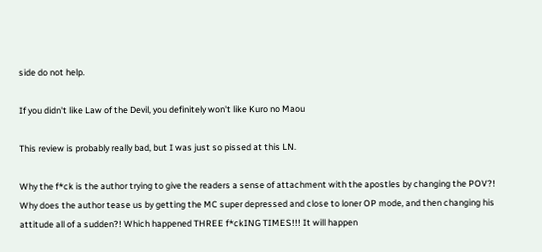side do not help.

If you didn't like Law of the Devil, you definitely won't like Kuro no Maou

This review is probably really bad, but I was just so pissed at this LN.

Why the f*ck is the author trying to give the readers a sense of attachment with the apostles by changing the POV?!
Why does the author tease us by getting the MC super depressed and close to loner OP mode, and then changing his attitude all of a sudden?! Which happened THREE f*ckING TIMES!!! It will happen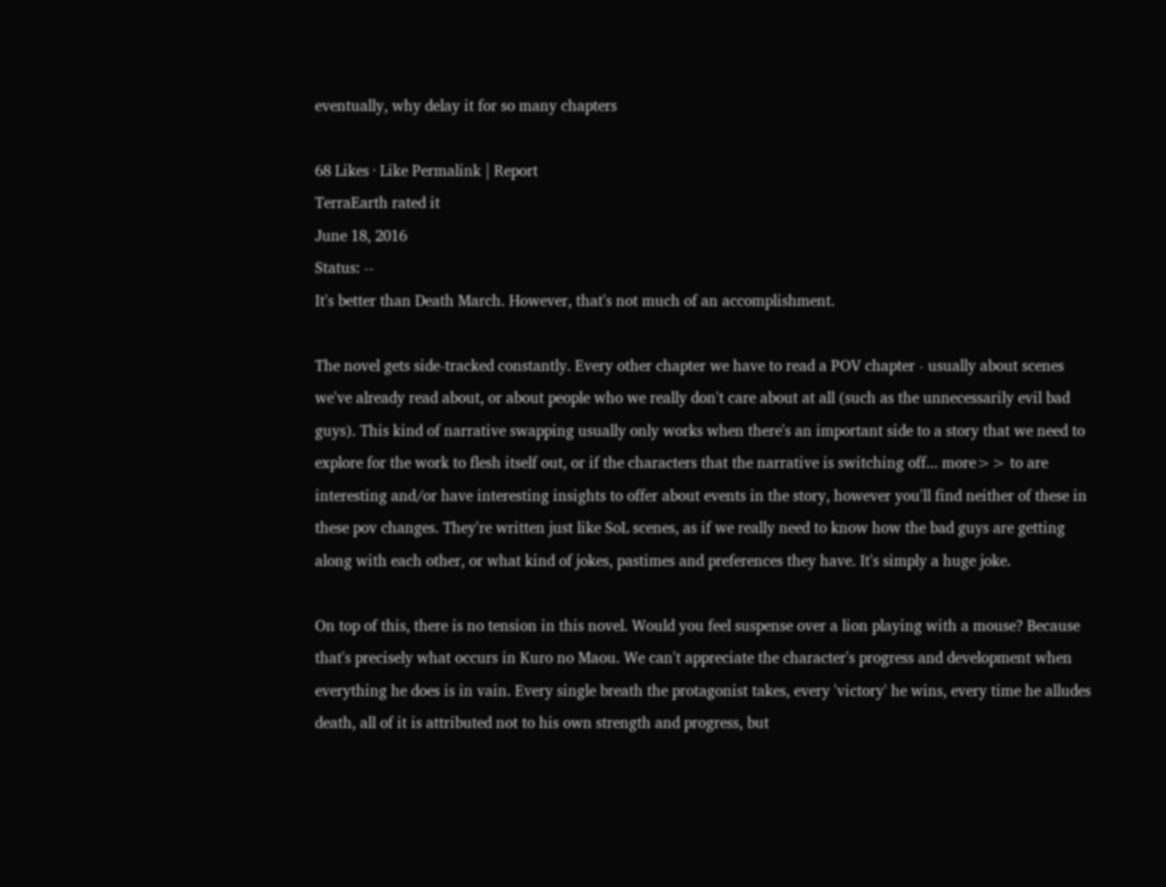eventually, why delay it for so many chapters

68 Likes · Like Permalink | Report
TerraEarth rated it
June 18, 2016
Status: --
It's better than Death March. However, that's not much of an accomplishment.

The novel gets side-tracked constantly. Every other chapter we have to read a POV chapter - usually about scenes we've already read about, or about people who we really don't care about at all (such as the unnecessarily evil bad guys). This kind of narrative swapping usually only works when there's an important side to a story that we need to explore for the work to flesh itself out, or if the characters that the narrative is switching off... more>> to are interesting and/or have interesting insights to offer about events in the story, however you'll find neither of these in these pov changes. They're written just like SoL scenes, as if we really need to know how the bad guys are getting along with each other, or what kind of jokes, pastimes and preferences they have. It's simply a huge joke.

On top of this, there is no tension in this novel. Would you feel suspense over a lion playing with a mouse? Because that's precisely what occurs in Kuro no Maou. We can't appreciate the character's progress and development when everything he does is in vain. Every single breath the protagonist takes, every 'victory' he wins, every time he alludes death, all of it is attributed not to his own strength and progress, but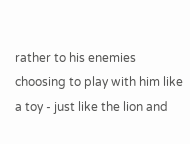rather to his enemies choosing to play with him like a toy - just like the lion and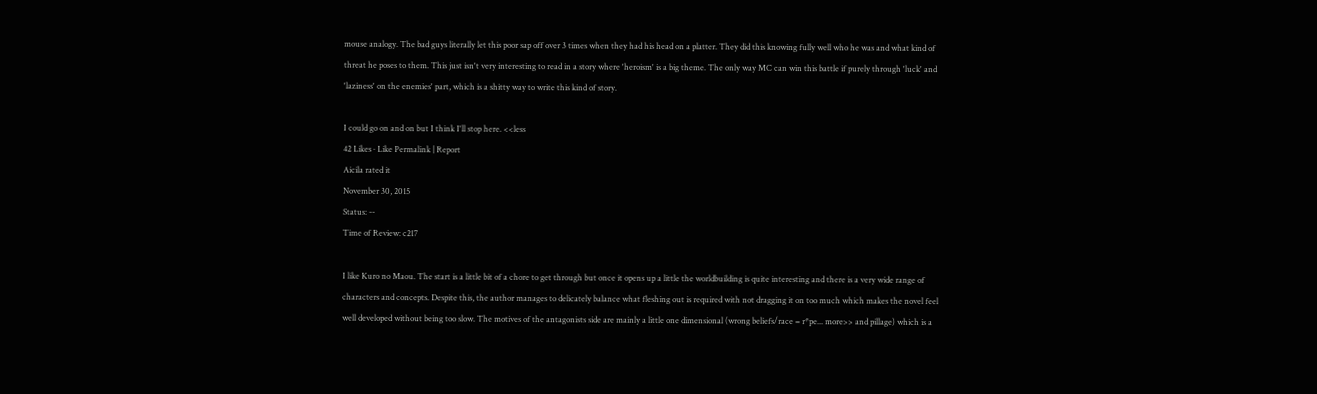mouse analogy. The bad guys literally let this poor sap off over 3 times when they had his head on a platter. They did this knowing fully well who he was and what kind of threat he poses to them. This just isn't very interesting to read in a story where 'heroism' is a big theme. The only way MC can win this battle if purely through 'luck' and 'laziness' on the enemies' part, which is a shitty way to write this kind of story.

I could go on and on but I think I'll stop here. <<less
42 Likes · Like Permalink | Report
Aicila rated it
November 30, 2015
Status: --
Time of Review: c217

I like Kuro no Maou. The start is a little bit of a chore to get through but once it opens up a little the worldbuilding is quite interesting and there is a very wide range of characters and concepts. Despite this, the author manages to delicately balance what fleshing out is required with not dragging it on too much which makes the novel feel well developed without being too slow. The motives of the antagonists side are mainly a little one dimensional (wrong beliefs/race = r*pe... more>> and pillage) which is a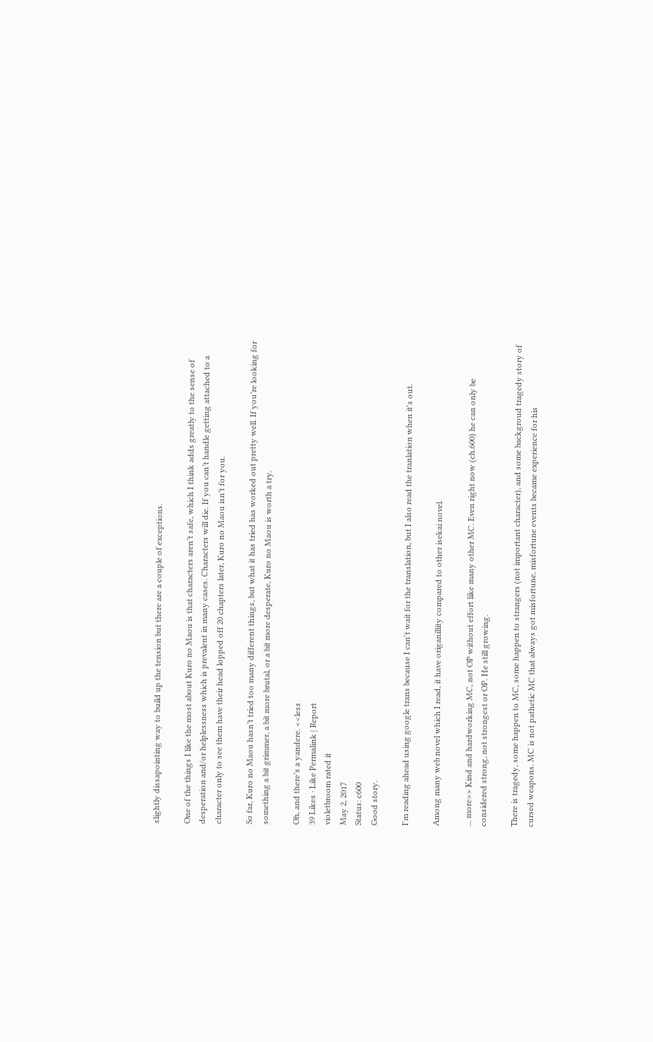slightly dissapointing way to build up the tension but there are a couple of exceptions.

One of the things I like the most about Kuro no Maou is that characters aren’t safe, which I think adds greatly to the sense of desperation and/or helplessness which is prevalent in many cases. Characters will die. If you can’t handle getting attached to a character only to see them have their head lopped off 20 chapters later, Kuro no Maou isn’t for you.

So far, Kuro no Maou hasn’t tried too many different things, but what it has tried has worked out pretty well. If you’re looking for something a bit grimmer, a bit more brutal, or a bit more desperate, Kuro no Maou is worth a try.

Oh, and there’s a yandere. <<less
39 Likes · Like Permalink | Report
violetbroom rated it
May 2, 2017
Status: c600
Good story.

I'm reading ahead using google trans because I can't wait for the translation, but I also read the tranlation when it's out.

Among many web novel which I read, it have origanillity compared to other isekai novel.

... more>> Kind and hardworking MC, not OP without effort like many other MC. Even right now (ch.600) he can only be considered strong, not strongest or OP. He still growing.

There is tragedy, some happen to MC, some happen to strangers (not important character), and some backgroud tragedy story of cursed weapons. MC is not pathetic MC that always got misfortune, misfortune events became experience for his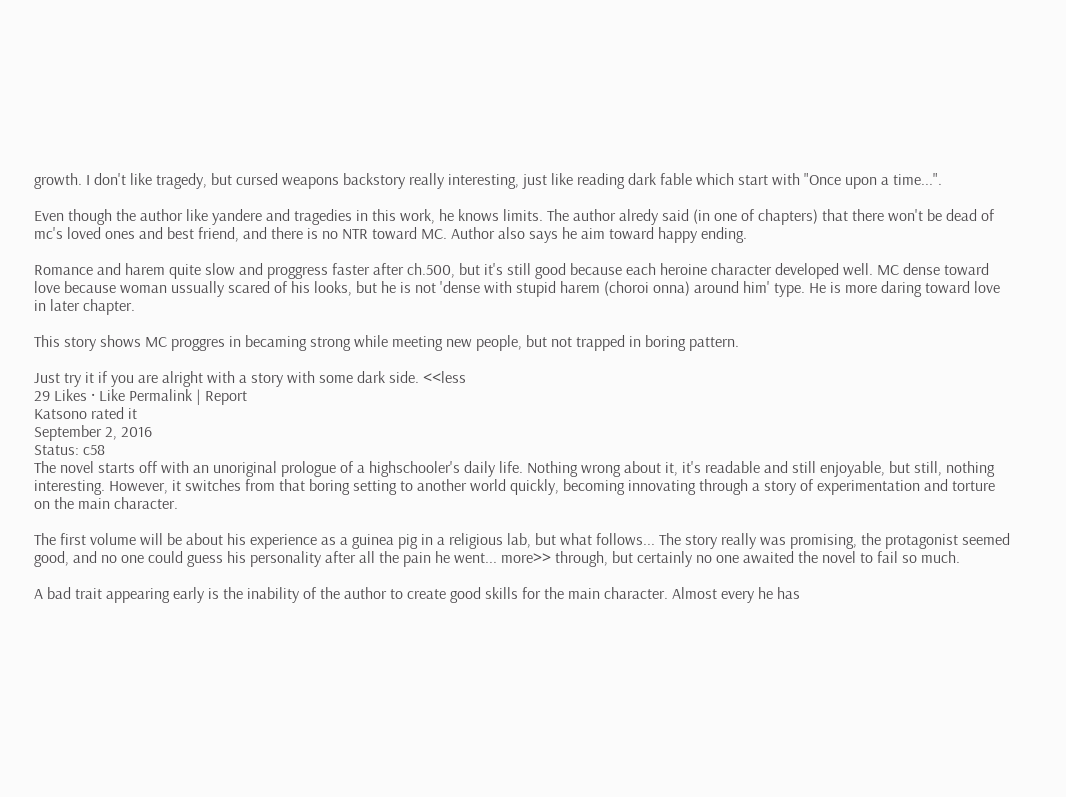growth. I don't like tragedy, but cursed weapons backstory really interesting, just like reading dark fable which start with "Once upon a time...".

Even though the author like yandere and tragedies in this work, he knows limits. The author alredy said (in one of chapters) that there won't be dead of mc's loved ones and best friend, and there is no NTR toward MC. Author also says he aim toward happy ending.

Romance and harem quite slow and proggress faster after ch.500, but it's still good because each heroine character developed well. MC dense toward love because woman ussually scared of his looks, but he is not 'dense with stupid harem (choroi onna) around him' type. He is more daring toward love in later chapter.

This story shows MC proggres in becaming strong while meeting new people, but not trapped in boring pattern.

Just try it if you are alright with a story with some dark side. <<less
29 Likes · Like Permalink | Report
Katsono rated it
September 2, 2016
Status: c58
The novel starts off with an unoriginal prologue of a highschooler's daily life. Nothing wrong about it, it's readable and still enjoyable, but still, nothing interesting. However, it switches from that boring setting to another world quickly, becoming innovating through a story of experimentation and torture on the main character.

The first volume will be about his experience as a guinea pig in a religious lab, but what follows... The story really was promising, the protagonist seemed good, and no one could guess his personality after all the pain he went... more>> through, but certainly no one awaited the novel to fail so much.

A bad trait appearing early is the inability of the author to create good skills for the main character. Almost every he has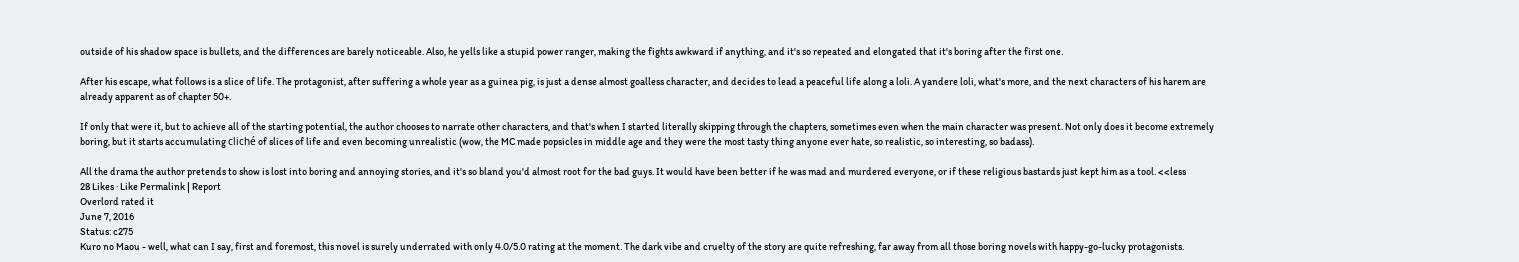outside of his shadow space is bullets, and the differences are barely noticeable. Also, he yells like a stupid power ranger, making the fights awkward if anything, and it's so repeated and elongated that it's boring after the first one.

After his escape, what follows is a slice of life. The protagonist, after suffering a whole year as a guinea pig, is just a dense almost goalless character, and decides to lead a peaceful life along a loli. A yandere loli, what's more, and the next characters of his harem are already apparent as of chapter 50+.

If only that were it, but to achieve all of the starting potential, the author chooses to narrate other characters, and that's when I started literally skipping through the chapters, sometimes even when the main character was present. Not only does it become extremely boring, but it starts accumulating cliché of slices of life and even becoming unrealistic (wow, the MC made popsicles in middle age and they were the most tasty thing anyone ever hate, so realistic, so interesting, so badass).

All the drama the author pretends to show is lost into boring and annoying stories, and it's so bland you'd almost root for the bad guys. It would have been better if he was mad and murdered everyone, or if these religious bastards just kept him as a tool. <<less
28 Likes · Like Permalink | Report
Overlord rated it
June 7, 2016
Status: c275
Kuro no Maou - well, what can I say, first and foremost, this novel is surely underrated with only 4.0/5.0 rating at the moment. The dark vibe and cruelty of the story are quite refreshing, far away from all those boring novels with happy-go-lucky protagonists.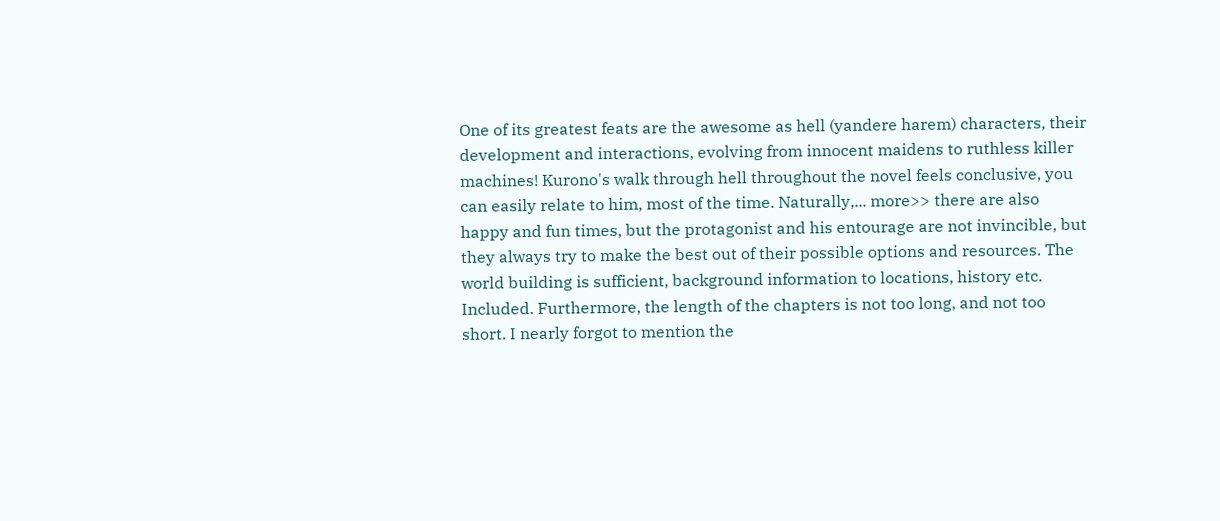One of its greatest feats are the awesome as hell (yandere harem) characters, their development and interactions, evolving from innocent maidens to ruthless killer machines! Kurono's walk through hell throughout the novel feels conclusive, you can easily relate to him, most of the time. Naturally,... more>> there are also happy and fun times, but the protagonist and his entourage are not invincible, but they always try to make the best out of their possible options and resources. The world building is sufficient, background information to locations, history etc. Included. Furthermore, the length of the chapters is not too long, and not too short. I nearly forgot to mention the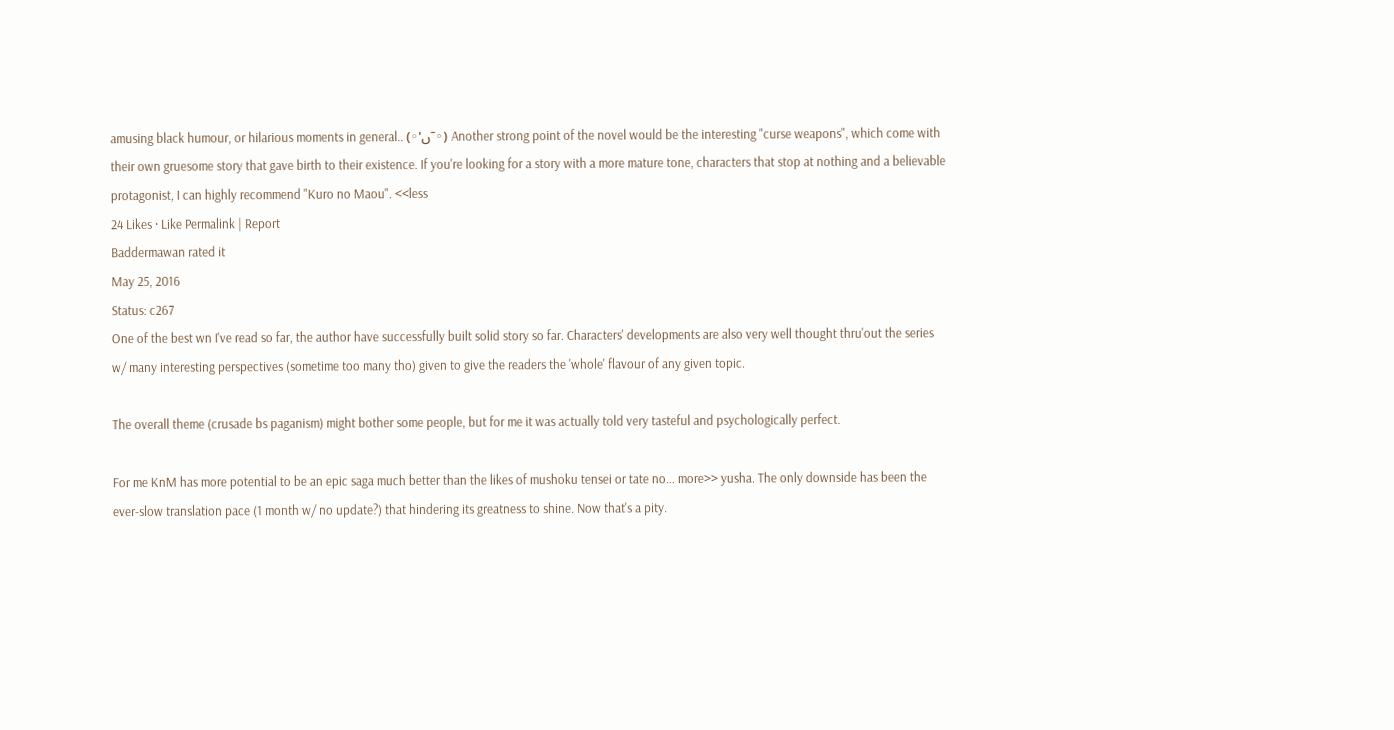amusing black humour, or hilarious moments in general.. (◦'ںˉ◦) Another strong point of the novel would be the interesting "curse weapons", which come with their own gruesome story that gave birth to their existence. If you're looking for a story with a more mature tone, characters that stop at nothing and a believable protagonist, I can highly recommend "Kuro no Maou". <<less
24 Likes · Like Permalink | Report
Baddermawan rated it
May 25, 2016
Status: c267
One of the best wn I've read so far, the author have successfully built solid story so far. Characters' developments are also very well thought thru'out the series w/ many interesting perspectives (sometime too many tho) given to give the readers the 'whole' flavour of any given topic.

The overall theme (crusade bs paganism) might bother some people, but for me it was actually told very tasteful and psychologically perfect.

For me KnM has more potential to be an epic saga much better than the likes of mushoku tensei or tate no... more>> yusha. The only downside has been the ever-slow translation pace (1 month w/ no update?) that hindering its greatness to shine. Now that's a pity.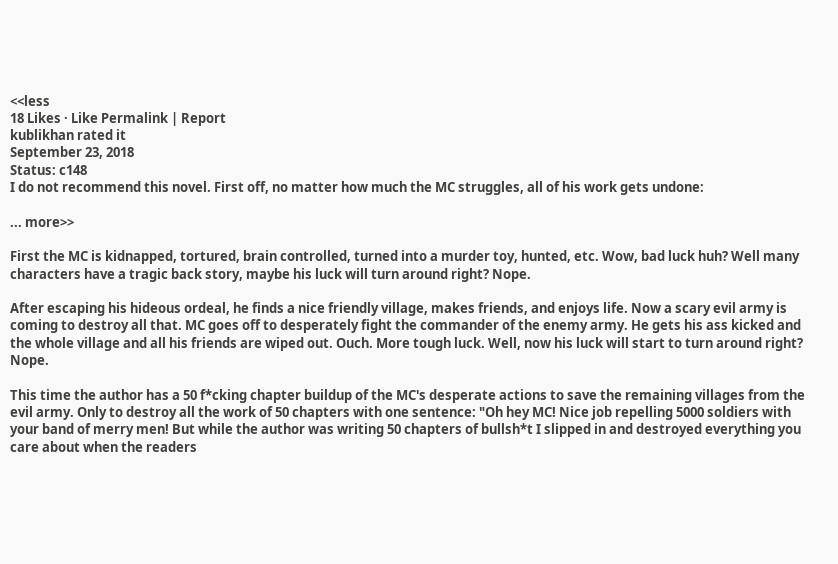<<less
18 Likes · Like Permalink | Report
kublikhan rated it
September 23, 2018
Status: c148
I do not recommend this novel. First off, no matter how much the MC struggles, all of his work gets undone:

... more>>

First the MC is kidnapped, tortured, brain controlled, turned into a murder toy, hunted, etc. Wow, bad luck huh? Well many characters have a tragic back story, maybe his luck will turn around right? Nope.

After escaping his hideous ordeal, he finds a nice friendly village, makes friends, and enjoys life. Now a scary evil army is coming to destroy all that. MC goes off to desperately fight the commander of the enemy army. He gets his ass kicked and the whole village and all his friends are wiped out. Ouch. More tough luck. Well, now his luck will start to turn around right? Nope.

This time the author has a 50 f*cking chapter buildup of the MC's desperate actions to save the remaining villages from the evil army. Only to destroy all the work of 50 chapters with one sentence: "Oh hey MC! Nice job repelling 5000 soldiers with your band of merry men! But while the author was writing 50 chapters of bullsh*t I slipped in and destroyed everything you care about when the readers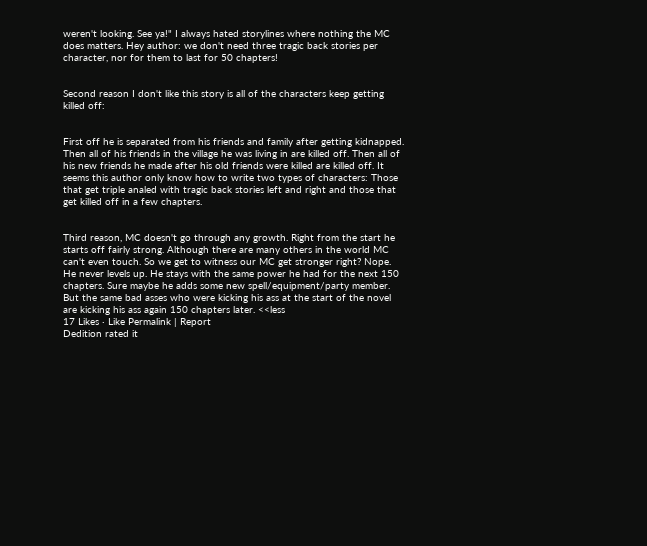weren't looking. See ya!" I always hated storylines where nothing the MC does matters. Hey author: we don't need three tragic back stories per character, nor for them to last for 50 chapters!


Second reason I don't like this story is all of the characters keep getting killed off:


First off he is separated from his friends and family after getting kidnapped. Then all of his friends in the village he was living in are killed off. Then all of his new friends he made after his old friends were killed are killed off. It seems this author only know how to write two types of characters: Those that get triple analed with tragic back stories left and right and those that get killed off in a few chapters.


Third reason, MC doesn't go through any growth. Right from the start he starts off fairly strong. Although there are many others in the world MC can't even touch. So we get to witness our MC get stronger right? Nope. He never levels up. He stays with the same power he had for the next 150 chapters. Sure maybe he adds some new spell/equipment/party member. But the same bad asses who were kicking his ass at the start of the novel are kicking his ass again 150 chapters later. <<less
17 Likes · Like Permalink | Report
Dedition rated it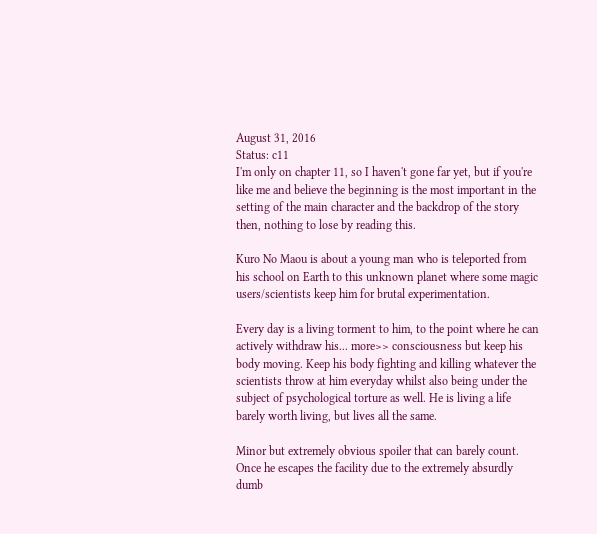August 31, 2016
Status: c11
I'm only on chapter 11, so I haven't gone far yet, but if you're like me and believe the beginning is the most important in the setting of the main character and the backdrop of the story then, nothing to lose by reading this.

Kuro No Maou is about a young man who is teleported from his school on Earth to this unknown planet where some magic users/scientists keep him for brutal experimentation.

Every day is a living torment to him, to the point where he can actively withdraw his... more>> consciousness but keep his body moving. Keep his body fighting and killing whatever the scientists throw at him everyday whilst also being under the subject of psychological torture as well. He is living a life barely worth living, but lives all the same.

Minor but extremely obvious spoiler that can barely count.
Once he escapes the facility due to the extremely absurdly dumb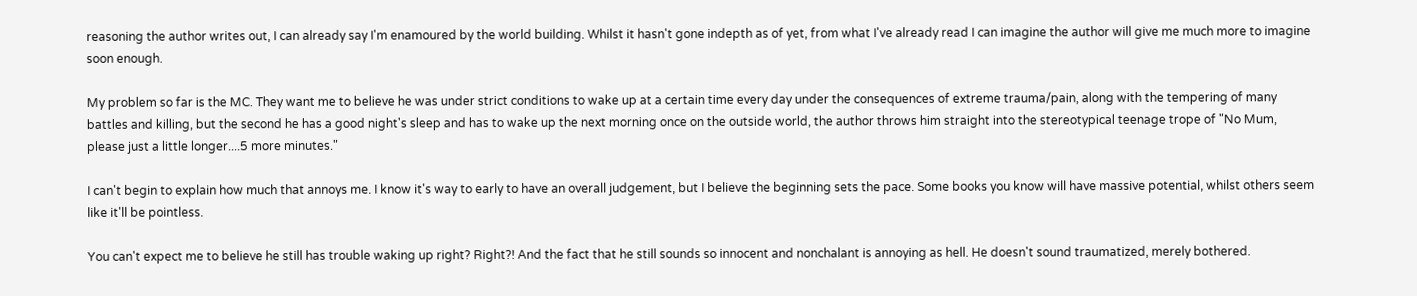reasoning the author writes out, I can already say I'm enamoured by the world building. Whilst it hasn't gone indepth as of yet, from what I've already read I can imagine the author will give me much more to imagine soon enough.

My problem so far is the MC. They want me to believe he was under strict conditions to wake up at a certain time every day under the consequences of extreme trauma/pain, along with the tempering of many battles and killing, but the second he has a good night's sleep and has to wake up the next morning once on the outside world, the author throws him straight into the stereotypical teenage trope of "No Mum, please just a little longer....5 more minutes."

I can't begin to explain how much that annoys me. I know it's way to early to have an overall judgement, but I believe the beginning sets the pace. Some books you know will have massive potential, whilst others seem like it'll be pointless.

You can't expect me to believe he still has trouble waking up right? Right?! And the fact that he still sounds so innocent and nonchalant is annoying as hell. He doesn't sound traumatized, merely bothered.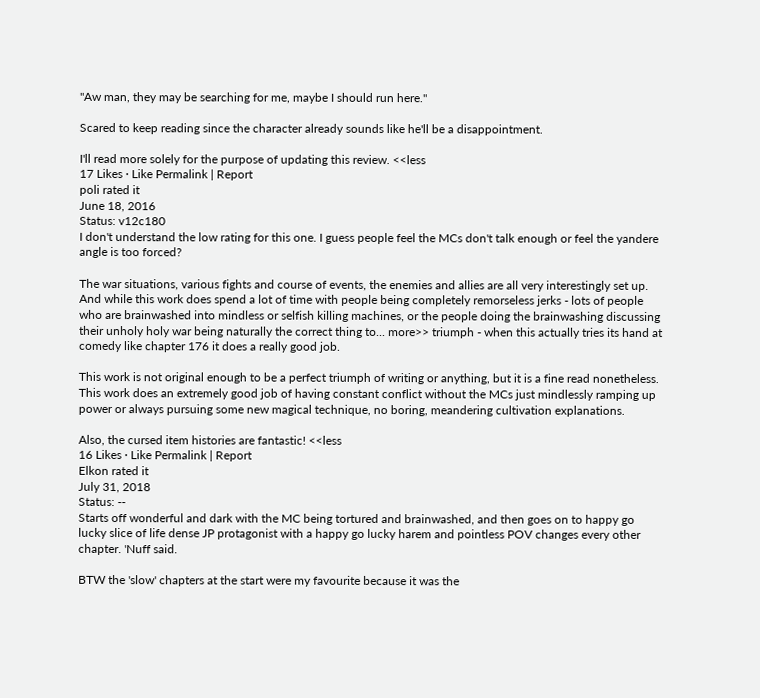"Aw man, they may be searching for me, maybe I should run here."

Scared to keep reading since the character already sounds like he'll be a disappointment.

I'll read more solely for the purpose of updating this review. <<less
17 Likes · Like Permalink | Report
poli rated it
June 18, 2016
Status: v12c180
I don't understand the low rating for this one. I guess people feel the MCs don't talk enough or feel the yandere angle is too forced?

The war situations, various fights and course of events, the enemies and allies are all very interestingly set up. And while this work does spend a lot of time with people being completely remorseless jerks - lots of people who are brainwashed into mindless or selfish killing machines, or the people doing the brainwashing discussing their unholy holy war being naturally the correct thing to... more>> triumph - when this actually tries its hand at comedy like chapter 176 it does a really good job.

This work is not original enough to be a perfect triumph of writing or anything, but it is a fine read nonetheless. This work does an extremely good job of having constant conflict without the MCs just mindlessly ramping up power or always pursuing some new magical technique, no boring, meandering cultivation explanations.

Also, the cursed item histories are fantastic! <<less
16 Likes · Like Permalink | Report
Elkon rated it
July 31, 2018
Status: --
Starts off wonderful and dark with the MC being tortured and brainwashed, and then goes on to happy go lucky slice of life dense JP protagonist with a happy go lucky harem and pointless POV changes every other chapter. 'Nuff said.

BTW the 'slow' chapters at the start were my favourite because it was the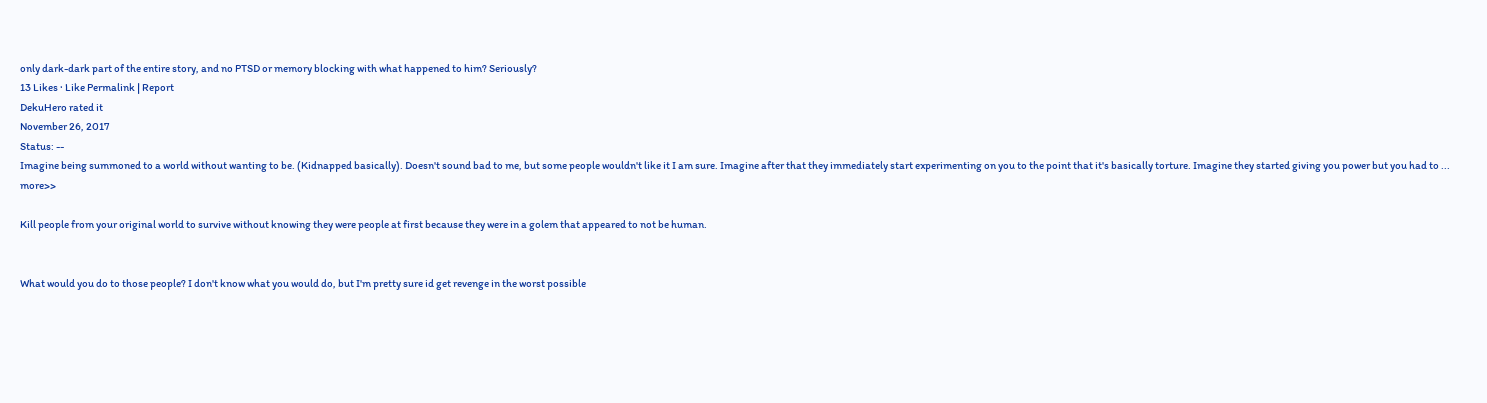only dark-dark part of the entire story, and no PTSD or memory blocking with what happened to him? Seriously?
13 Likes · Like Permalink | Report
DekuHero rated it
November 26, 2017
Status: --
Imagine being summoned to a world without wanting to be. (Kidnapped basically). Doesn't sound bad to me, but some people wouldn't like it I am sure. Imagine after that they immediately start experimenting on you to the point that it's basically torture. Imagine they started giving you power but you had to ... more>>

Kill people from your original world to survive without knowing they were people at first because they were in a golem that appeared to not be human.


What would you do to those people? I don't know what you would do, but I'm pretty sure id get revenge in the worst possible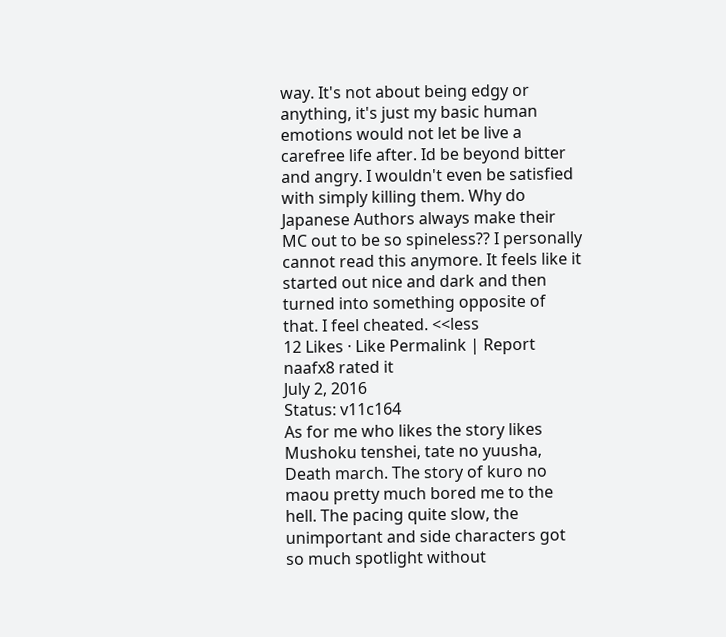way. It's not about being edgy or anything, it's just my basic human emotions would not let be live a carefree life after. Id be beyond bitter and angry. I wouldn't even be satisfied with simply killing them. Why do Japanese Authors always make their MC out to be so spineless?? I personally cannot read this anymore. It feels like it started out nice and dark and then turned into something opposite of that. I feel cheated. <<less
12 Likes · Like Permalink | Report
naafx8 rated it
July 2, 2016
Status: v11c164
As for me who likes the story likes Mushoku tenshei, tate no yuusha, Death march. The story of kuro no maou pretty much bored me to the hell. The pacing quite slow, the unimportant and side characters got so much spotlight without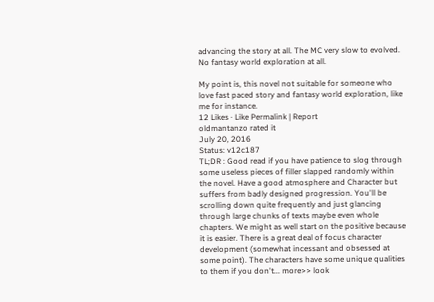advancing the story at all. The MC very slow to evolved. No fantasy world exploration at all.

My point is, this novel not suitable for someone who love fast paced story and fantasy world exploration, like me for instance.
12 Likes · Like Permalink | Report
oldmantanzo rated it
July 20, 2016
Status: v12c187
TL;DR : Good read if you have patience to slog through some useless pieces of filler slapped randomly within the novel. Have a good atmosphere and Character but suffers from badly designed progression. You'll be scrolling down quite frequently and just glancing through large chunks of texts maybe even whole chapters. We might as well start on the positive because it is easier. There is a great deal of focus character development (somewhat incessant and obsessed at some point). The characters have some unique qualities to them if you don't... more>> look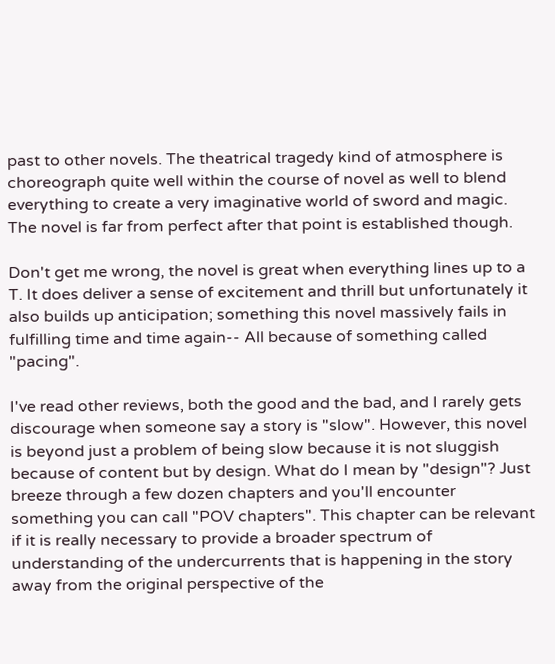past to other novels. The theatrical tragedy kind of atmosphere is choreograph quite well within the course of novel as well to blend everything to create a very imaginative world of sword and magic. The novel is far from perfect after that point is established though.

Don't get me wrong, the novel is great when everything lines up to a T. It does deliver a sense of excitement and thrill but unfortunately it also builds up anticipation; something this novel massively fails in fulfilling time and time again-- All because of something called "pacing".

I've read other reviews, both the good and the bad, and I rarely gets discourage when someone say a story is "slow". However, this novel is beyond just a problem of being slow because it is not sluggish because of content but by design. What do I mean by "design"? Just breeze through a few dozen chapters and you'll encounter something you can call "POV chapters". This chapter can be relevant if it is really necessary to provide a broader spectrum of understanding of the undercurrents that is happening in the story away from the original perspective of the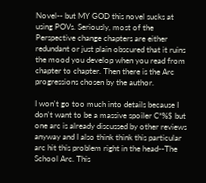Novel-- but MY GOD this novel sucks at using POVs. Seriously, most of the Perspective change chapters are either redundant or just plain obscured that it ruins the mood you develop when you read from chapter to chapter. Then there is the Arc progressions chosen by the author.

I won't go too much into details because I don't want to be a massive spoiler C*%$ but one arc is already discussed by other reviews anyway and I also think think this particular arc hit this problem right in the head--The School Arc. This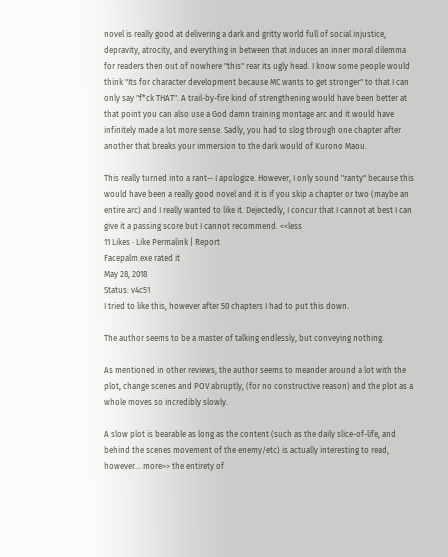novel is really good at delivering a dark and gritty world full of social injustice, depravity, atrocity, and everything in between that induces an inner moral dilemma for readers then out of nowhere "this" rear its ugly head. I know some people would think "Its for character development because MC wants to get stronger" to that I can only say "f*ck THAT". A trail-by-fire kind of strengthening would have been better at that point you can also use a God damn training montage arc and it would have infinitely made a lot more sense. Sadly, you had to slog through one chapter after another that breaks your immersion to the dark would of Kurono Maou.

This really turned into a rant-- I apologize. However, I only sound "ranty" because this would have been a really good novel and it is if you skip a chapter or two (maybe an entire arc) and I really wanted to like it. Dejectedly, I concur that I cannot at best I can give it a passing score but I cannot recommend. <<less
11 Likes · Like Permalink | Report
Facepalm.exe rated it
May 28, 2018
Status: v4c51
I tried to like this, however after 50 chapters I had to put this down.

The author seems to be a master of talking endlessly, but conveying nothing.

As mentioned in other reviews, the author seems to meander around a lot with the plot, change scenes and POV abruptly, (for no constructive reason) and the plot as a whole moves so incredibly slowly.

A slow plot is bearable as long as the content (such as the daily slice-of-life, and behind the scenes movement of the enemy/etc) is actually interesting to read, however... more>> the entirety of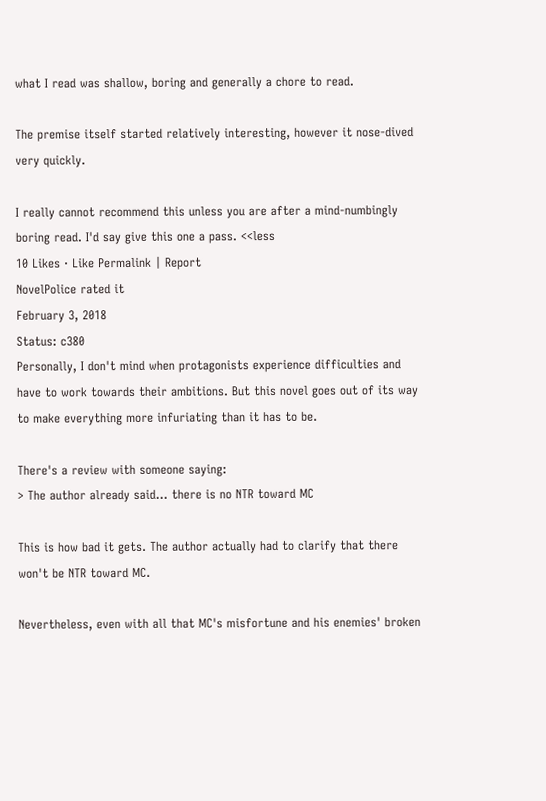what I read was shallow, boring and generally a chore to read.

The premise itself started relatively interesting, however it nose-dived very quickly.

I really cannot recommend this unless you are after a mind-numbingly boring read. I'd say give this one a pass. <<less
10 Likes · Like Permalink | Report
NovelPolice rated it
February 3, 2018
Status: c380
Personally, I don't mind when protagonists experience difficulties and have to work towards their ambitions. But this novel goes out of its way to make everything more infuriating than it has to be.

There's a review with someone saying:
> The author already said... there is no NTR toward MC

This is how bad it gets. The author actually had to clarify that there won't be NTR toward MC.

Nevertheless, even with all that MC's misfortune and his enemies' broken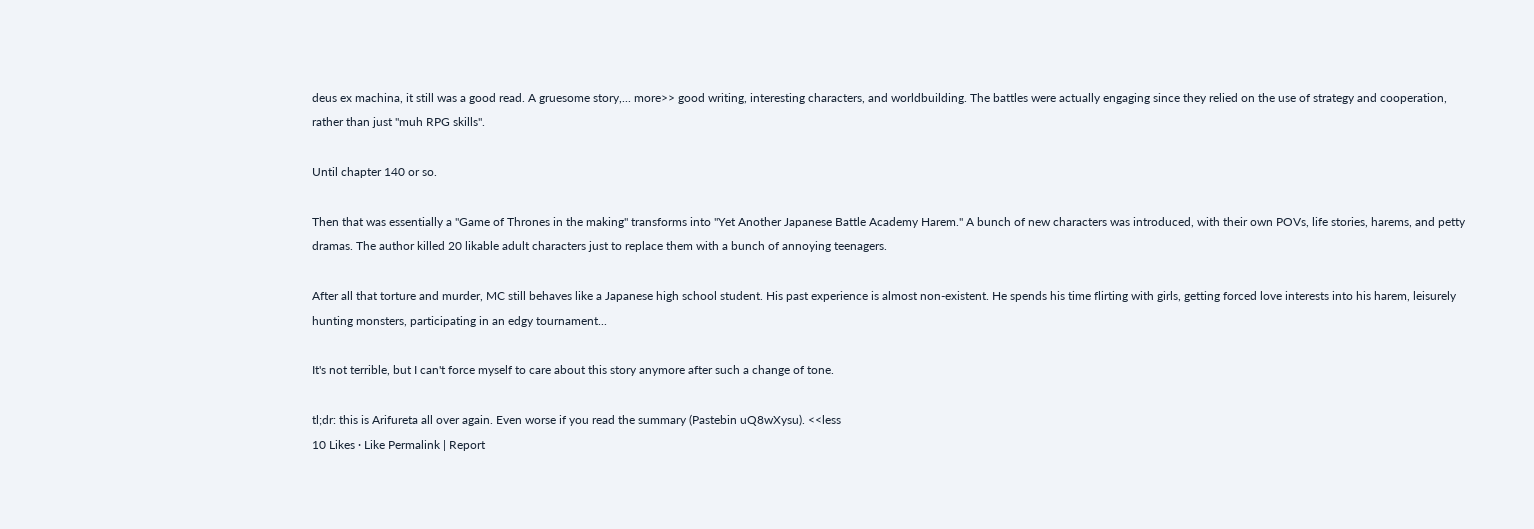deus ex machina, it still was a good read. A gruesome story,... more>> good writing, interesting characters, and worldbuilding. The battles were actually engaging since they relied on the use of strategy and cooperation, rather than just "muh RPG skills".

Until chapter 140 or so.

Then that was essentially a "Game of Thrones in the making" transforms into "Yet Another Japanese Battle Academy Harem." A bunch of new characters was introduced, with their own POVs, life stories, harems, and petty dramas. The author killed 20 likable adult characters just to replace them with a bunch of annoying teenagers.

After all that torture and murder, MC still behaves like a Japanese high school student. His past experience is almost non-existent. He spends his time flirting with girls, getting forced love interests into his harem, leisurely hunting monsters, participating in an edgy tournament...

It's not terrible, but I can't force myself to care about this story anymore after such a change of tone.

tl;dr: this is Arifureta all over again. Even worse if you read the summary (Pastebin uQ8wXysu). <<less
10 Likes · Like Permalink | Report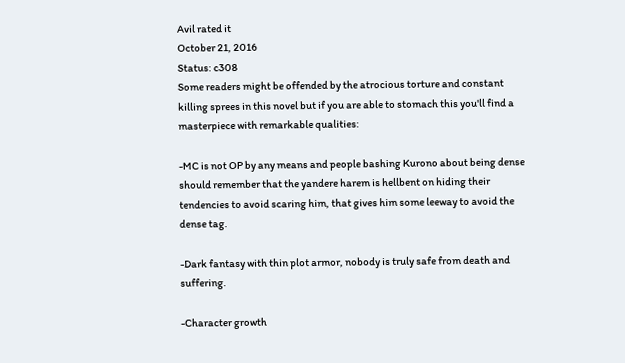Avil rated it
October 21, 2016
Status: c308
Some readers might be offended by the atrocious torture and constant killing sprees in this novel but if you are able to stomach this you'll find a masterpiece with remarkable qualities:

-MC is not OP by any means and people bashing Kurono about being dense should remember that the yandere harem is hellbent on hiding their tendencies to avoid scaring him, that gives him some leeway to avoid the dense tag.

-Dark fantasy with thin plot armor, nobody is truly safe from death and suffering.

-Character growth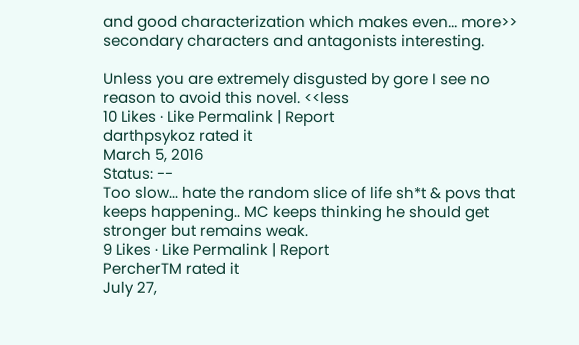and good characterization which makes even... more>> secondary characters and antagonists interesting.

Unless you are extremely disgusted by gore I see no reason to avoid this novel. <<less
10 Likes · Like Permalink | Report
darthpsykoz rated it
March 5, 2016
Status: --
Too slow... hate the random slice of life sh*t & povs that keeps happening.. MC keeps thinking he should get stronger but remains weak.
9 Likes · Like Permalink | Report
PercherTM rated it
July 27,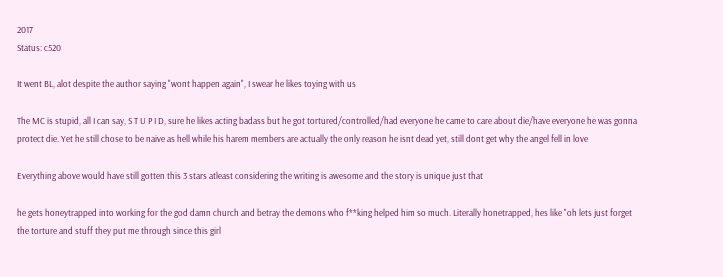2017
Status: c520

It went BL, alot despite the author saying "wont happen again", I swear he likes toying with us

The MC is stupid, all I can say, S T U P I D, sure he likes acting badass but he got tortured/controlled/had everyone he came to care about die/have everyone he was gonna protect die. Yet he still chose to be naive as hell while his harem members are actually the only reason he isnt dead yet, still dont get why the angel fell in love

Everything above would have still gotten this 3 stars atleast considering the writing is awesome and the story is unique just that

he gets honeytrapped into working for the god damn church and betray the demons who f**king helped him so much. Literally honetrapped, hes like "oh lets just forget the torture and stuff they put me through since this girl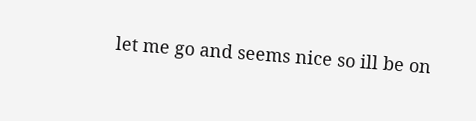let me go and seems nice so ill be on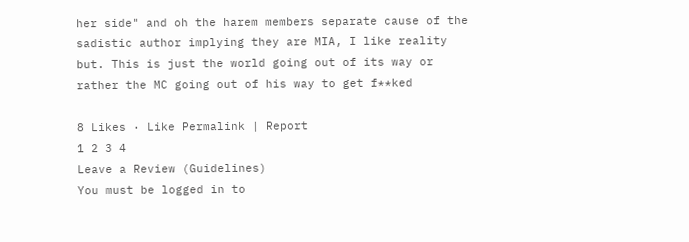her side" and oh the harem members separate cause of the sadistic author implying they are MIA, I like reality but. This is just the world going out of its way or rather the MC going out of his way to get f**ked

8 Likes · Like Permalink | Report
1 2 3 4
Leave a Review (Guidelines)
You must be logged in to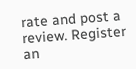rate and post a review. Register an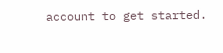account to get started.